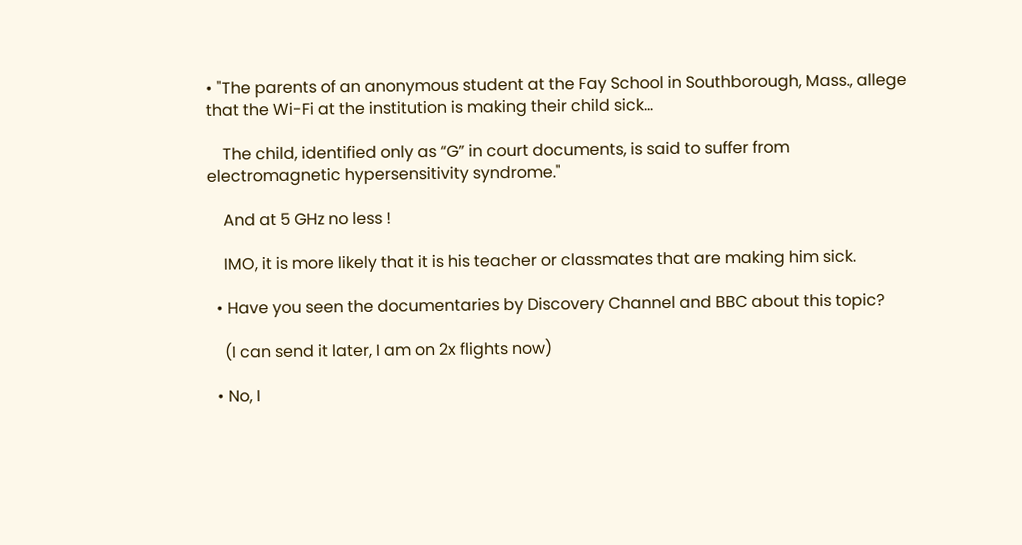• "The parents of an anonymous student at the Fay School in Southborough, Mass., allege that the Wi-Fi at the institution is making their child sick...

    The child, identified only as “G” in court documents, is said to suffer from electromagnetic hypersensitivity syndrome."

    And at 5 GHz no less !

    IMO, it is more likely that it is his teacher or classmates that are making him sick.

  • Have you seen the documentaries by Discovery Channel and BBC about this topic?

    (I can send it later, I am on 2x flights now)

  • No, I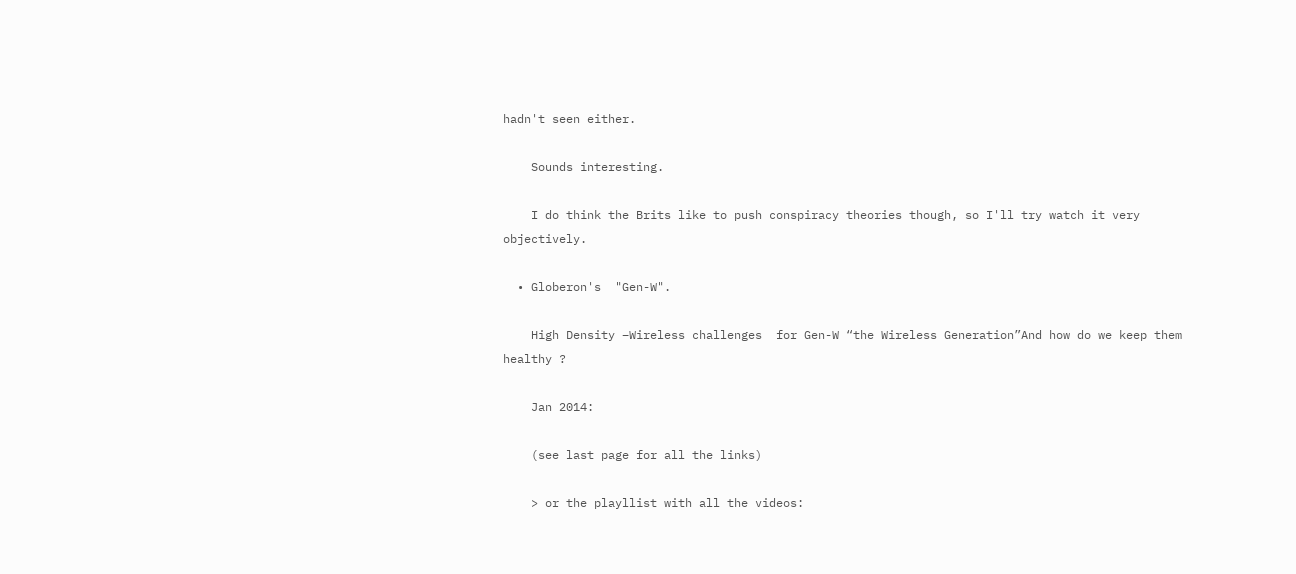hadn't seen either.

    Sounds interesting.

    I do think the Brits like to push conspiracy theories though, so I'll try watch it very objectively.

  • Globeron's  "Gen-W".

    High Density –Wireless challenges  for Gen-W “the Wireless Generation”And how do we keep them healthy ?

    Jan 2014:

    (see last page for all the links)

    > or the playllist with all the videos: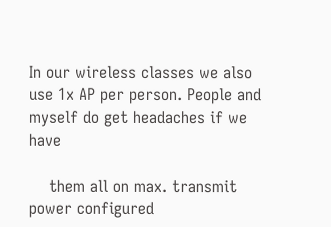In our wireless classes we also use 1x AP per person. People and myself do get headaches if we have

    them all on max. transmit power configured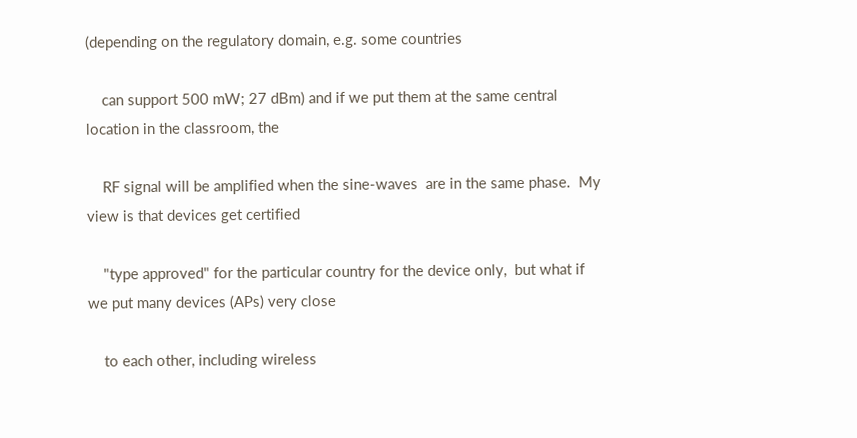(depending on the regulatory domain, e.g. some countries

    can support 500 mW; 27 dBm) and if we put them at the same central location in the classroom, the

    RF signal will be amplified when the sine-waves  are in the same phase.  My view is that devices get certified

    "type approved" for the particular country for the device only,  but what if we put many devices (APs) very close

    to each other, including wireless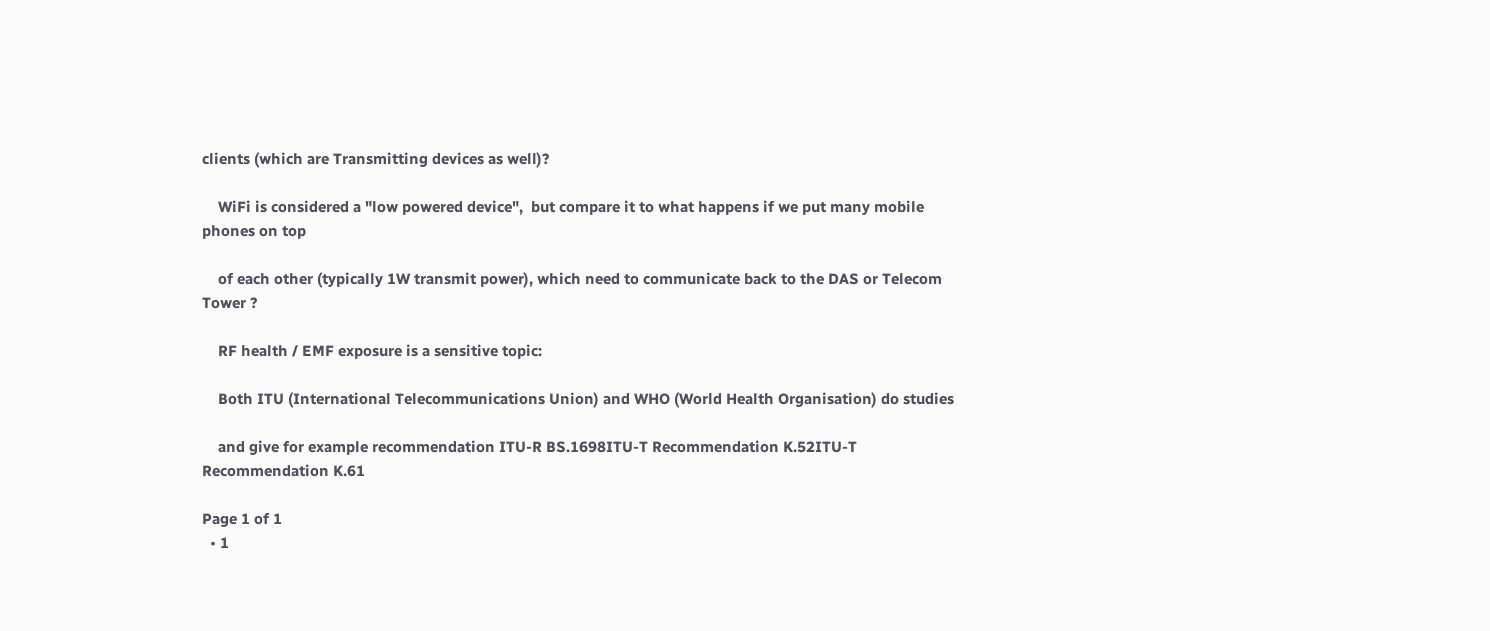clients (which are Transmitting devices as well)?

    WiFi is considered a "low powered device",  but compare it to what happens if we put many mobile phones on top

    of each other (typically 1W transmit power), which need to communicate back to the DAS or Telecom Tower ?

    RF health / EMF exposure is a sensitive topic:

    Both ITU (International Telecommunications Union) and WHO (World Health Organisation) do studies

    and give for example recommendation ITU-R BS.1698ITU-T Recommendation K.52ITU-T Recommendation K.61

Page 1 of 1
  • 1